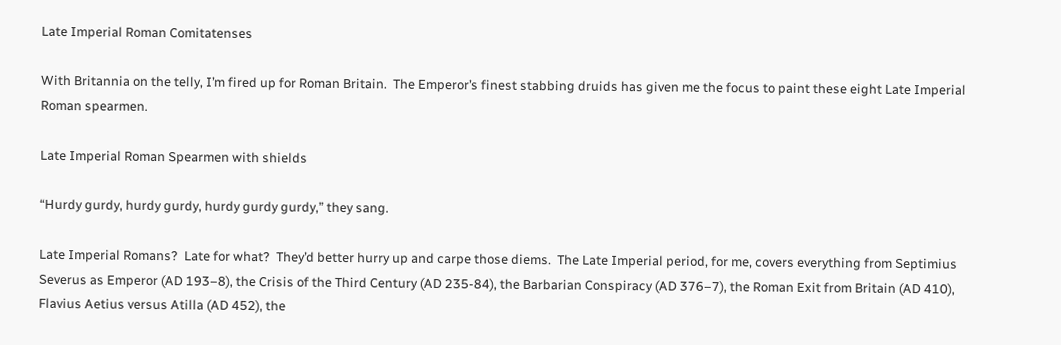Late Imperial Roman Comitatenses

With Britannia on the telly, I’m fired up for Roman Britain.  The Emperor’s finest stabbing druids has given me the focus to paint these eight Late Imperial Roman spearmen.

Late Imperial Roman Spearmen with shields

“Hurdy gurdy, hurdy gurdy, hurdy gurdy gurdy,” they sang.

Late Imperial Romans?  Late for what?  They’d better hurry up and carpe those diems.  The Late Imperial period, for me, covers everything from Septimius Severus as Emperor (AD 193–8), the Crisis of the Third Century (AD 235-84), the Barbarian Conspiracy (AD 376–7), the Roman Exit from Britain (AD 410), Flavius Aetius versus Atilla (AD 452), the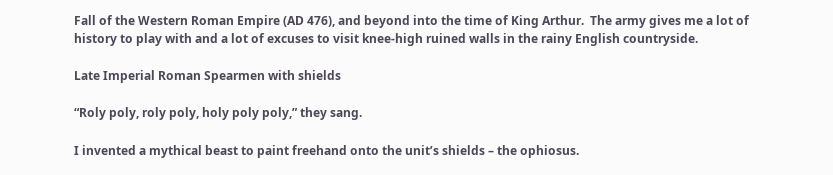Fall of the Western Roman Empire (AD 476), and beyond into the time of King Arthur.  The army gives me a lot of history to play with and a lot of excuses to visit knee-high ruined walls in the rainy English countryside.

Late Imperial Roman Spearmen with shields

“Roly poly, roly poly, holy poly poly,” they sang.

I invented a mythical beast to paint freehand onto the unit’s shields – the ophiosus.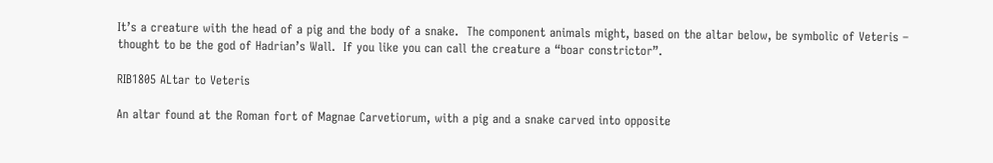It’s a creature with the head of a pig and the body of a snake.  The component animals might, based on the altar below, be symbolic of Veteris – thought to be the god of Hadrian’s Wall.  If you like you can call the creature a “boar constrictor”.

RIB1805 ALtar to Veteris

An altar found at the Roman fort of Magnae Carvetiorum, with a pig and a snake carved into opposite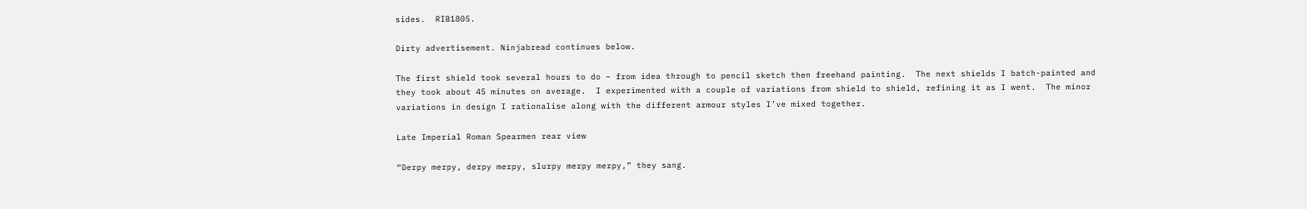sides.  RIB1805.

Dirty advertisement. Ninjabread continues below.

The first shield took several hours to do – from idea through to pencil sketch then freehand painting.  The next shields I batch-painted and they took about 45 minutes on average.  I experimented with a couple of variations from shield to shield, refining it as I went.  The minor variations in design I rationalise along with the different armour styles I’ve mixed together.

Late Imperial Roman Spearmen rear view

“Derpy merpy, derpy merpy, slurpy merpy merpy,” they sang.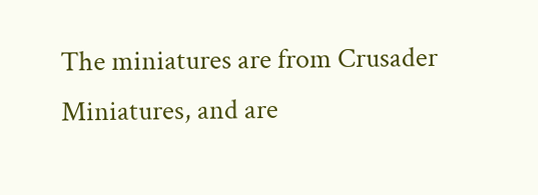The miniatures are from Crusader Miniatures, and are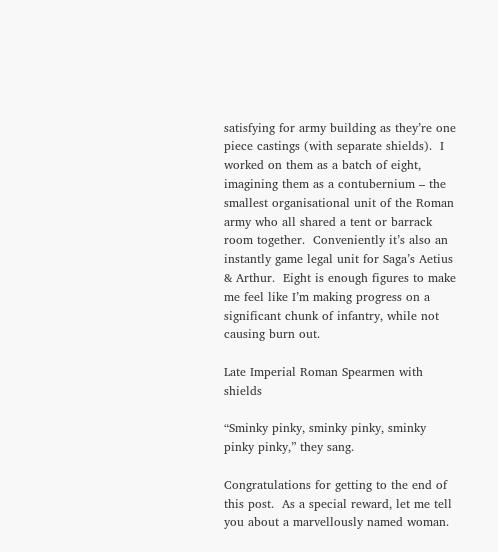satisfying for army building as they’re one piece castings (with separate shields).  I worked on them as a batch of eight, imagining them as a contubernium – the smallest organisational unit of the Roman army who all shared a tent or barrack room together.  Conveniently it’s also an instantly game legal unit for Saga’s Aetius & Arthur.  Eight is enough figures to make me feel like I’m making progress on a significant chunk of infantry, while not causing burn out.

Late Imperial Roman Spearmen with shields

“Sminky pinky, sminky pinky, sminky pinky pinky,” they sang.

Congratulations for getting to the end of this post.  As a special reward, let me tell you about a marvellously named woman.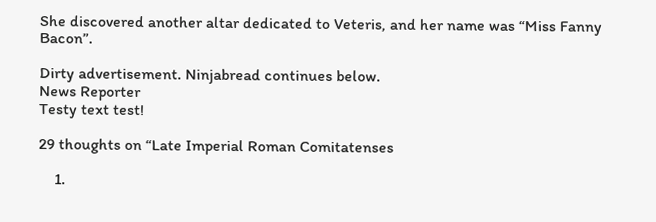She discovered another altar dedicated to Veteris, and her name was “Miss Fanny Bacon”.

Dirty advertisement. Ninjabread continues below.
News Reporter
Testy text test!

29 thoughts on “Late Imperial Roman Comitatenses

    1.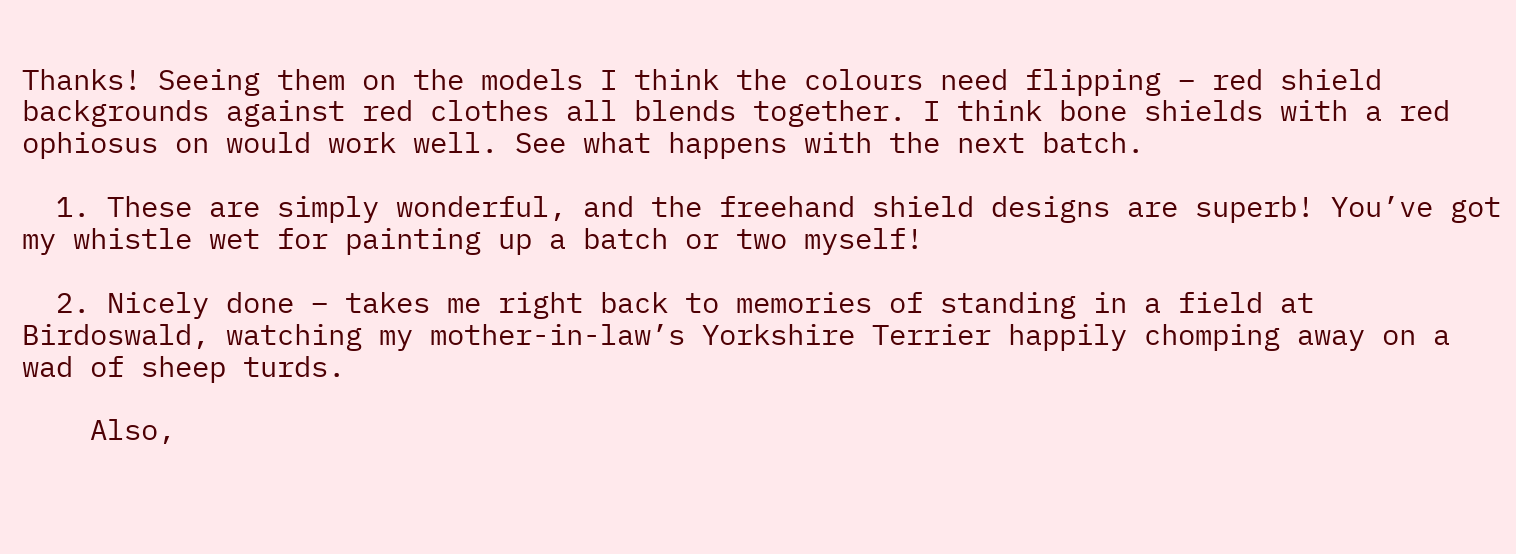Thanks! Seeing them on the models I think the colours need flipping – red shield backgrounds against red clothes all blends together. I think bone shields with a red ophiosus on would work well. See what happens with the next batch.

  1. These are simply wonderful, and the freehand shield designs are superb! You’ve got my whistle wet for painting up a batch or two myself!

  2. Nicely done – takes me right back to memories of standing in a field at Birdoswald, watching my mother-in-law’s Yorkshire Terrier happily chomping away on a wad of sheep turds.

    Also,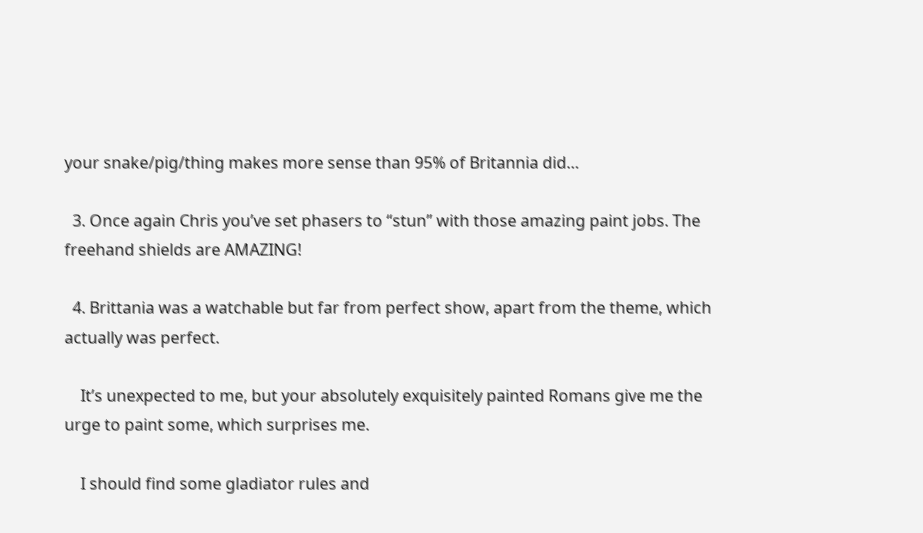your snake/pig/thing makes more sense than 95% of Britannia did…

  3. Once again Chris you’ve set phasers to “stun” with those amazing paint jobs. The freehand shields are AMAZING!

  4. Brittania was a watchable but far from perfect show, apart from the theme, which actually was perfect.

    It’s unexpected to me, but your absolutely exquisitely painted Romans give me the urge to paint some, which surprises me.

    I should find some gladiator rules and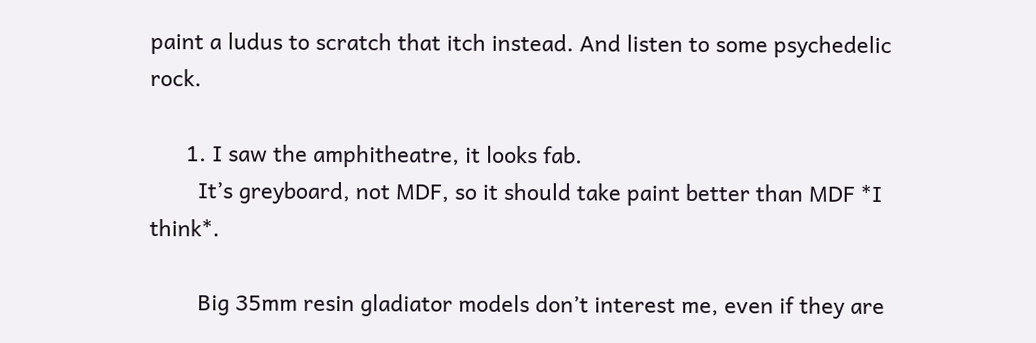paint a ludus to scratch that itch instead. And listen to some psychedelic rock.

      1. I saw the amphitheatre, it looks fab.
        It’s greyboard, not MDF, so it should take paint better than MDF *I think*.

        Big 35mm resin gladiator models don’t interest me, even if they are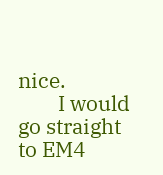nice.
        I would go straight to EM4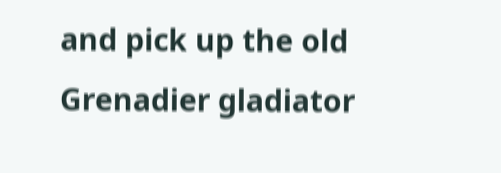and pick up the old Grenadier gladiator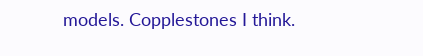models. Copplestones I think.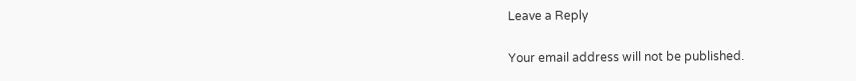Leave a Reply

Your email address will not be published.